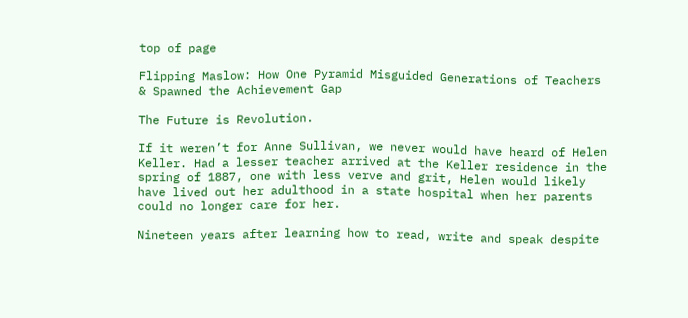top of page

Flipping Maslow: How One Pyramid Misguided Generations of Teachers & Spawned the Achievement Gap

The Future is Revolution.

If it weren’t for Anne Sullivan, we never would have heard of Helen Keller. Had a lesser teacher arrived at the Keller residence in the spring of 1887, one with less verve and grit, Helen would likely have lived out her adulthood in a state hospital when her parents could no longer care for her.

Nineteen years after learning how to read, write and speak despite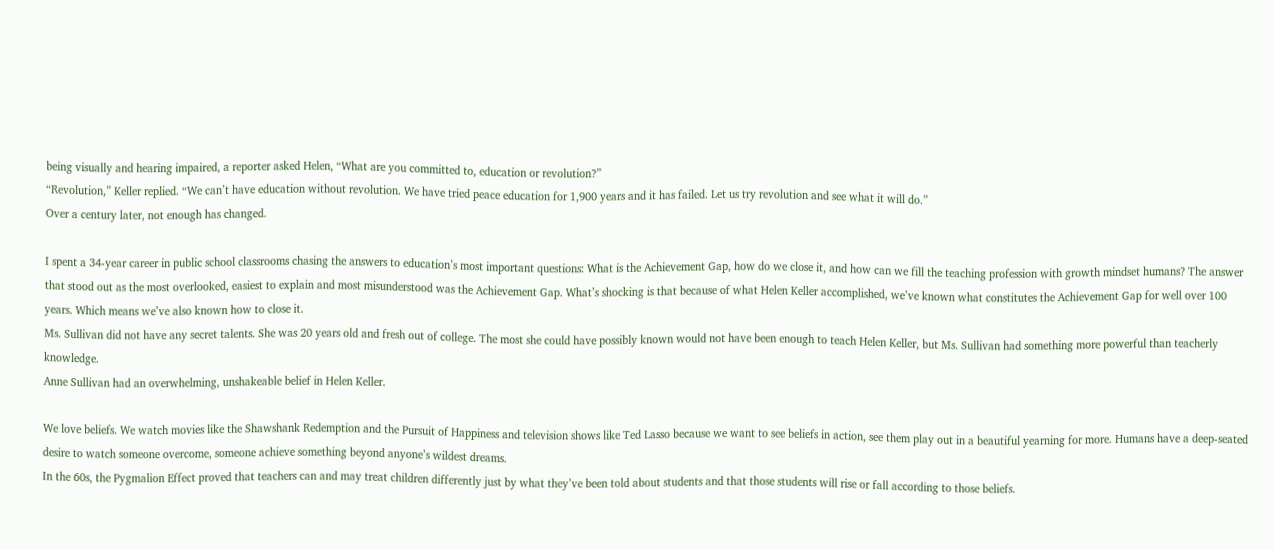being visually and hearing impaired, a reporter asked Helen, “What are you committed to, education or revolution?”
“Revolution,” Keller replied. “We can’t have education without revolution. We have tried peace education for 1,900 years and it has failed. Let us try revolution and see what it will do.”
Over a century later, not enough has changed.

I spent a 34-year career in public school classrooms chasing the answers to education’s most important questions: What is the Achievement Gap, how do we close it, and how can we fill the teaching profession with growth mindset humans? The answer that stood out as the most overlooked, easiest to explain and most misunderstood was the Achievement Gap. What’s shocking is that because of what Helen Keller accomplished, we’ve known what constitutes the Achievement Gap for well over 100 years. Which means we’ve also known how to close it.
Ms. Sullivan did not have any secret talents. She was 20 years old and fresh out of college. The most she could have possibly known would not have been enough to teach Helen Keller, but Ms. Sullivan had something more powerful than teacherly knowledge.
Anne Sullivan had an overwhelming, unshakeable belief in Helen Keller.

We love beliefs. We watch movies like the Shawshank Redemption and the Pursuit of Happiness and television shows like Ted Lasso because we want to see beliefs in action, see them play out in a beautiful yearning for more. Humans have a deep-seated desire to watch someone overcome, someone achieve something beyond anyone’s wildest dreams.
In the 60s, the Pygmalion Effect proved that teachers can and may treat children differently just by what they’ve been told about students and that those students will rise or fall according to those beliefs.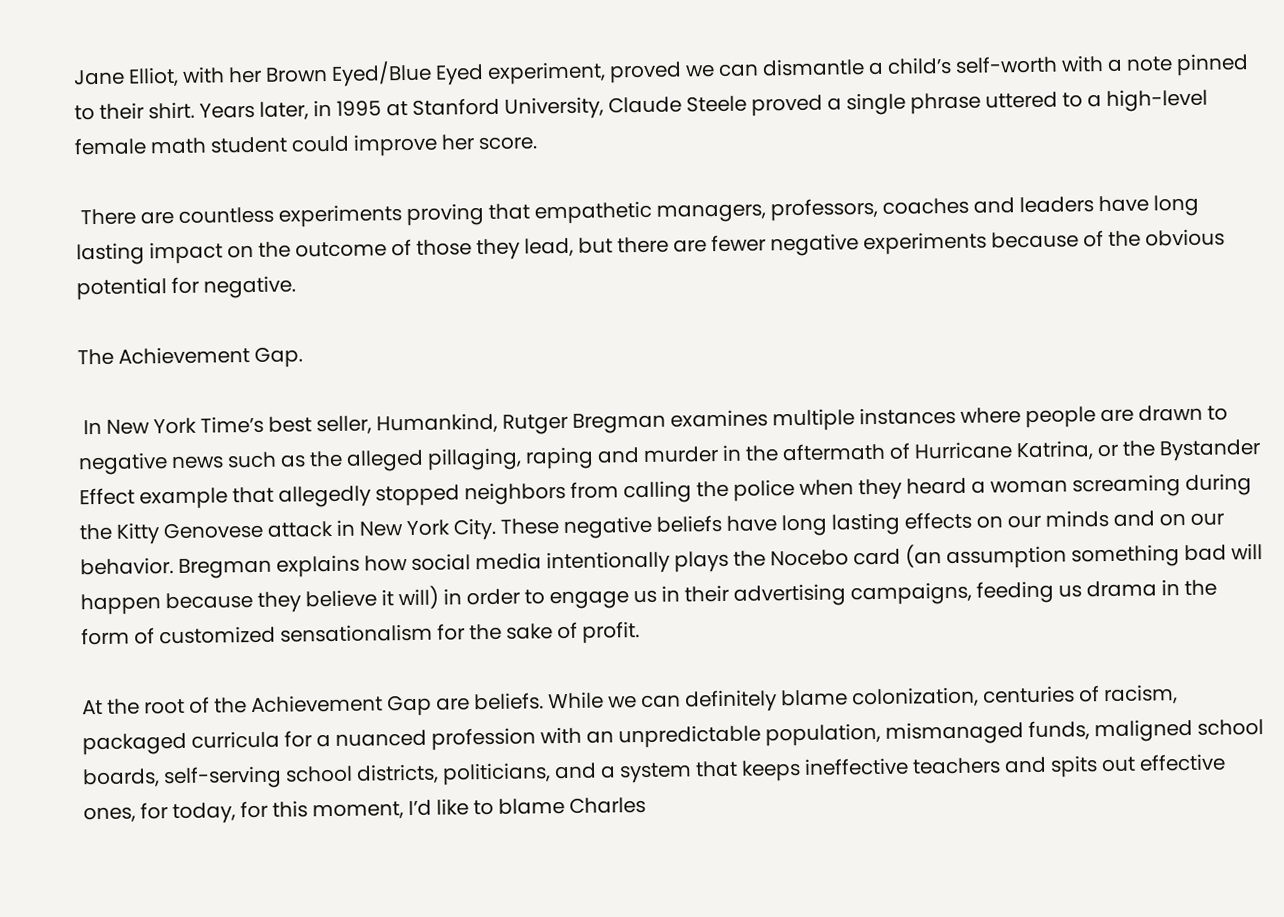Jane Elliot, with her Brown Eyed/Blue Eyed experiment, proved we can dismantle a child’s self-worth with a note pinned to their shirt. Years later, in 1995 at Stanford University, Claude Steele proved a single phrase uttered to a high-level female math student could improve her score.

 There are countless experiments proving that empathetic managers, professors, coaches and leaders have long lasting impact on the outcome of those they lead, but there are fewer negative experiments because of the obvious potential for negative.

The Achievement Gap.

 In New York Time’s best seller, Humankind, Rutger Bregman examines multiple instances where people are drawn to negative news such as the alleged pillaging, raping and murder in the aftermath of Hurricane Katrina, or the Bystander Effect example that allegedly stopped neighbors from calling the police when they heard a woman screaming during the Kitty Genovese attack in New York City. These negative beliefs have long lasting effects on our minds and on our behavior. Bregman explains how social media intentionally plays the Nocebo card (an assumption something bad will happen because they believe it will) in order to engage us in their advertising campaigns, feeding us drama in the form of customized sensationalism for the sake of profit.

At the root of the Achievement Gap are beliefs. While we can definitely blame colonization, centuries of racism, packaged curricula for a nuanced profession with an unpredictable population, mismanaged funds, maligned school boards, self-serving school districts, politicians, and a system that keeps ineffective teachers and spits out effective ones, for today, for this moment, I’d like to blame Charles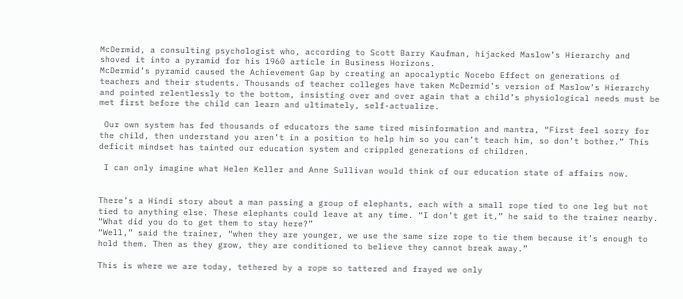McDermid, a consulting psychologist who, according to Scott Barry Kaufman, hijacked Maslow’s Hierarchy and shoved it into a pyramid for his 1960 article in Business Horizons.
McDermid’s pyramid caused the Achievement Gap by creating an apocalyptic Nocebo Effect on generations of teachers and their students. Thousands of teacher colleges have taken McDermid’s version of Maslow’s Hierarchy and pointed relentlessly to the bottom, insisting over and over again that a child’s physiological needs must be met first before the child can learn and ultimately, self-actualize.

 Our own system has fed thousands of educators the same tired misinformation and mantra, “First feel sorry for the child, then understand you aren’t in a position to help him so you can’t teach him, so don’t bother.” This deficit mindset has tainted our education system and crippled generations of children.

 I can only imagine what Helen Keller and Anne Sullivan would think of our education state of affairs now.


There’s a Hindi story about a man passing a group of elephants, each with a small rope tied to one leg but not tied to anything else. These elephants could leave at any time. “I don’t get it,” he said to the trainer nearby. “What did you do to get them to stay here?”
“Well,” said the trainer, “when they are younger, we use the same size rope to tie them because it’s enough to hold them. Then as they grow, they are conditioned to believe they cannot break away.”

This is where we are today, tethered by a rope so tattered and frayed we only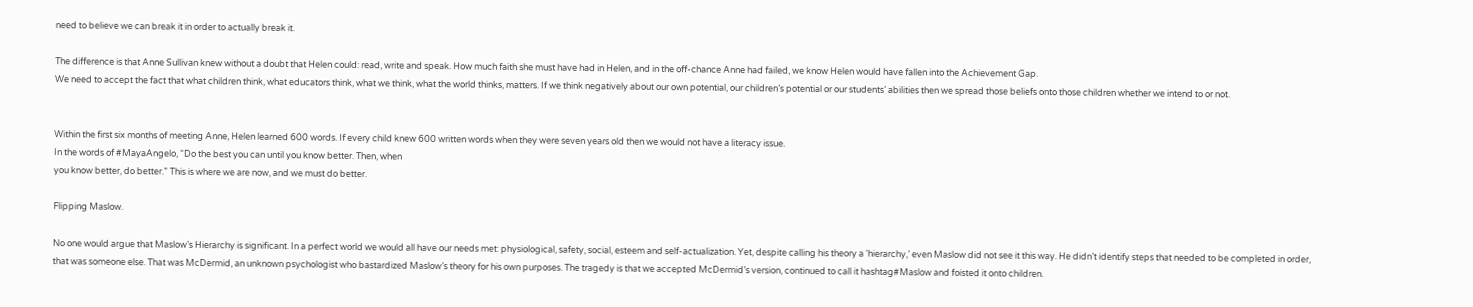need to believe we can break it in order to actually break it.

The difference is that Anne Sullivan knew without a doubt that Helen could: read, write and speak. How much faith she must have had in Helen, and in the off-chance Anne had failed, we know Helen would have fallen into the Achievement Gap.
We need to accept the fact that what children think, what educators think, what we think, what the world thinks, matters. If we think negatively about our own potential, our children’s potential or our students’ abilities then we spread those beliefs onto those children whether we intend to or not.


Within the first six months of meeting Anne, Helen learned 600 words. If every child knew 600 written words when they were seven years old then we would not have a literacy issue.
In the words of #MayaAngelo, “Do the best you can until you know better. Then, when
you know better, do better.” This is where we are now, and we must do better.

Flipping Maslow.

No one would argue that Maslow’s Hierarchy is significant. In a perfect world we would all have our needs met: physiological, safety, social, esteem and self-actualization. Yet, despite calling his theory a ‘hierarchy,’ even Maslow did not see it this way. He didn’t identify steps that needed to be completed in order, that was someone else. That was McDermid, an unknown psychologist who bastardized Maslow’s theory for his own purposes. The tragedy is that we accepted McDermid’s version, continued to call it hashtag#Maslow and foisted it onto children.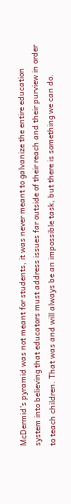McDermid’s pyramid was not meant for students, it was never meant to galvanize the entire education system into believing that educators must address issues far outside of their reach and their purview in order to teach children. That was and will always be an impossible task, but there is something we can do.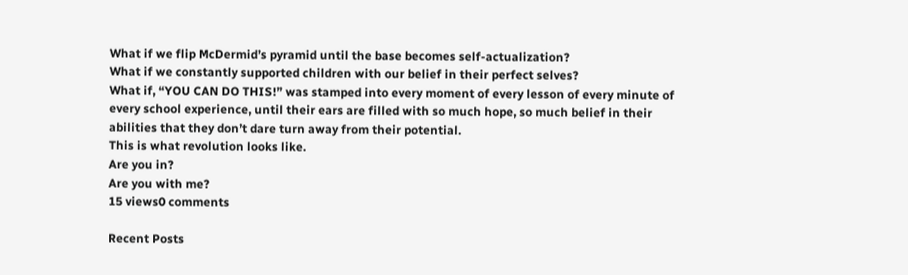What if we flip McDermid’s pyramid until the base becomes self-actualization?
What if we constantly supported children with our belief in their perfect selves?
What if, “YOU CAN DO THIS!” was stamped into every moment of every lesson of every minute of
every school experience, until their ears are filled with so much hope, so much belief in their
abilities that they don’t dare turn away from their potential.
This is what revolution looks like.
Are you in?
Are you with me?
15 views0 comments

Recent Posts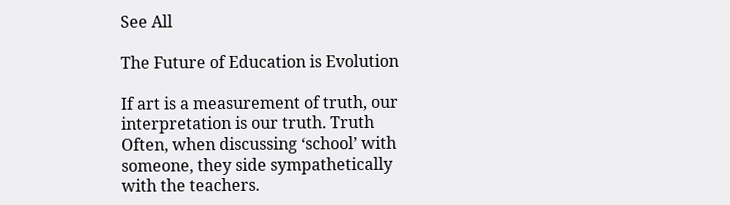See All

The Future of Education is Evolution

If art is a measurement of truth, our interpretation is our truth. Truth Often, when discussing ‘school’ with someone, they side sympathetically with the teachers.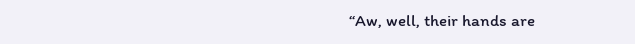“Aw, well, their hands are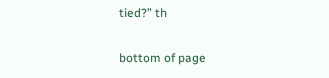tied?” th


bottom of page